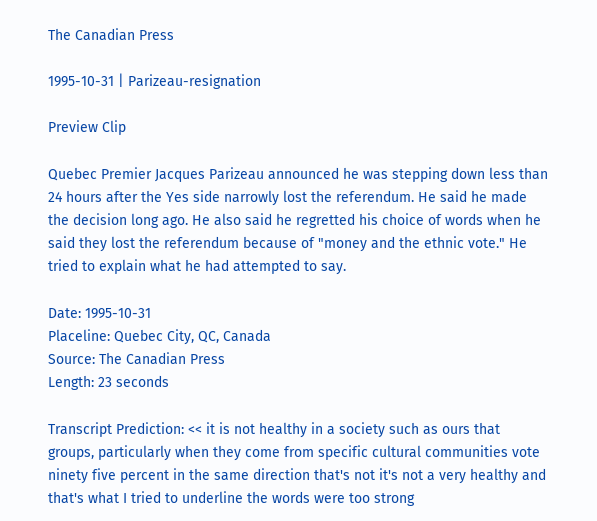The Canadian Press

1995-10-31 | Parizeau-resignation

Preview Clip

Quebec Premier Jacques Parizeau announced he was stepping down less than 24 hours after the Yes side narrowly lost the referendum. He said he made the decision long ago. He also said he regretted his choice of words when he said they lost the referendum because of "money and the ethnic vote." He tried to explain what he had attempted to say.

Date: 1995-10-31
Placeline: Quebec City, QC, Canada
Source: The Canadian Press
Length: 23 seconds

Transcript Prediction: << it is not healthy in a society such as ours that groups, particularly when they come from specific cultural communities vote ninety five percent in the same direction that's not it's not a very healthy and that's what I tried to underline the words were too strong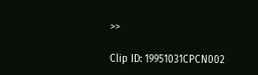>>

Clip ID: 19951031CPCN002